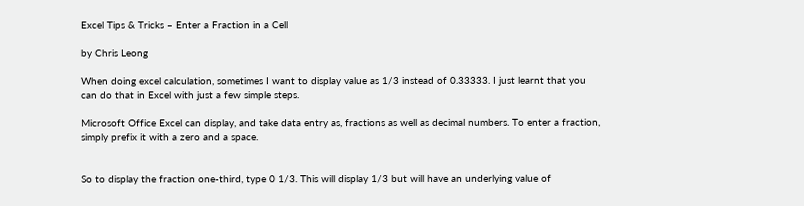Excel Tips & Tricks – Enter a Fraction in a Cell

by Chris Leong

When doing excel calculation, sometimes I want to display value as 1/3 instead of 0.33333. I just learnt that you can do that in Excel with just a few simple steps.

Microsoft Office Excel can display, and take data entry as, fractions as well as decimal numbers. To enter a fraction, simply prefix it with a zero and a space.


So to display the fraction one-third, type 0 1/3. This will display 1/3 but will have an underlying value of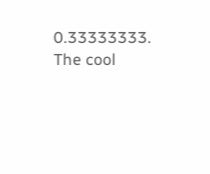0.33333333. The cool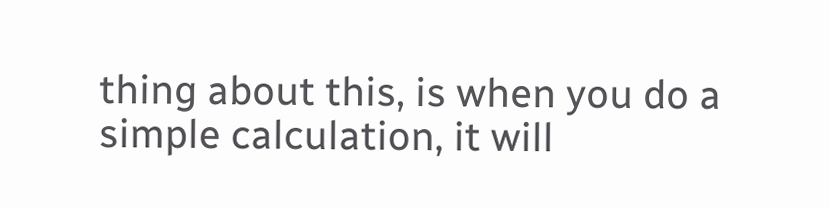thing about this, is when you do a simple calculation, it will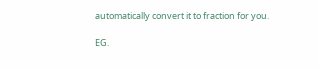automatically convert it to fraction for you.

EG.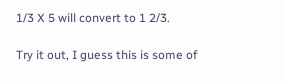1/3 X 5 will convert to 1 2/3.

Try it out, I guess this is some of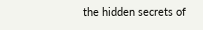the hidden secrets of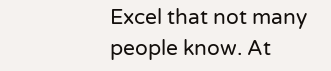Excel that not many people know. At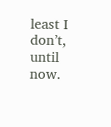least I don’t, until now.